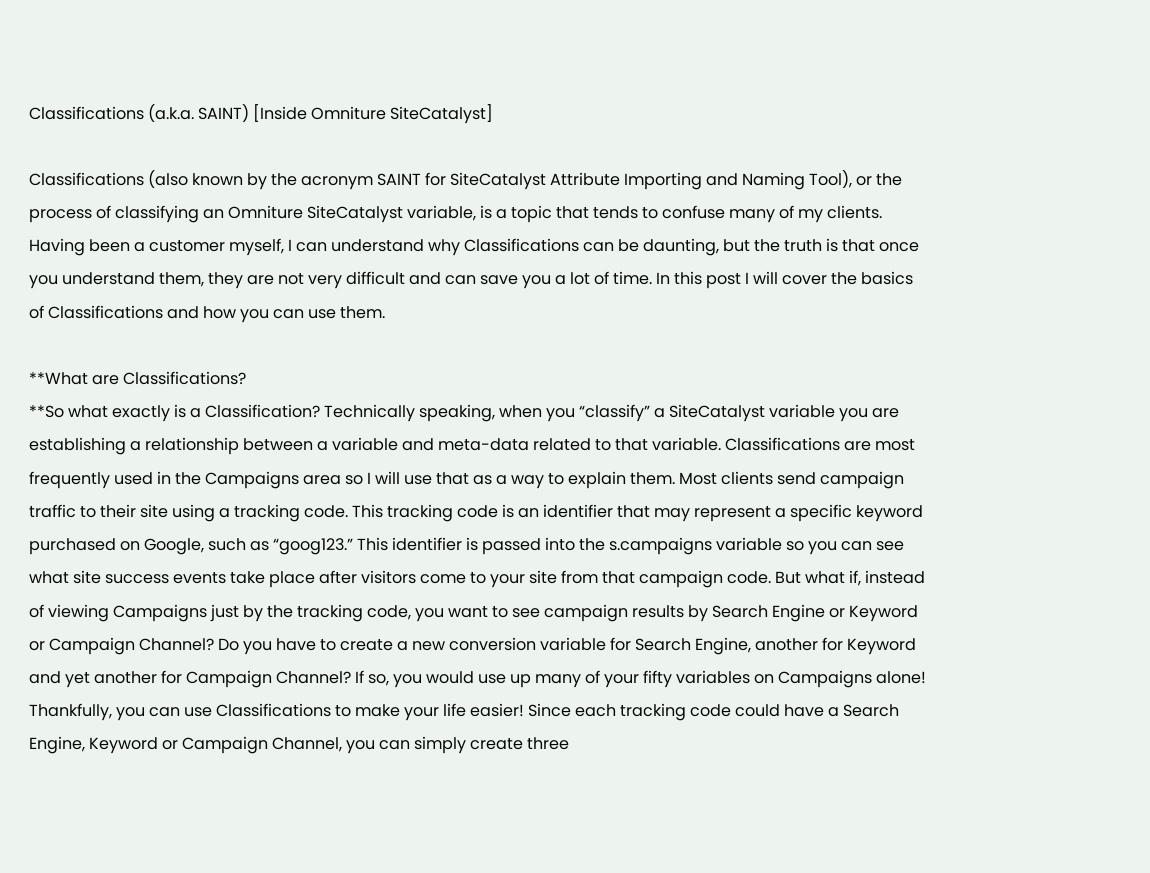Classifications (a.k.a. SAINT) [Inside Omniture SiteCatalyst]

Classifications (also known by the acronym SAINT for SiteCatalyst Attribute Importing and Naming Tool), or the process of classifying an Omniture SiteCatalyst variable, is a topic that tends to confuse many of my clients. Having been a customer myself, I can understand why Classifications can be daunting, but the truth is that once you understand them, they are not very difficult and can save you a lot of time. In this post I will cover the basics of Classifications and how you can use them.

**What are Classifications?
**So what exactly is a Classification? Technically speaking, when you “classify” a SiteCatalyst variable you are establishing a relationship between a variable and meta-data related to that variable. Classifications are most frequently used in the Campaigns area so I will use that as a way to explain them. Most clients send campaign traffic to their site using a tracking code. This tracking code is an identifier that may represent a specific keyword purchased on Google, such as “goog123.” This identifier is passed into the s.campaigns variable so you can see what site success events take place after visitors come to your site from that campaign code. But what if, instead of viewing Campaigns just by the tracking code, you want to see campaign results by Search Engine or Keyword or Campaign Channel? Do you have to create a new conversion variable for Search Engine, another for Keyword and yet another for Campaign Channel? If so, you would use up many of your fifty variables on Campaigns alone! Thankfully, you can use Classifications to make your life easier! Since each tracking code could have a Search Engine, Keyword or Campaign Channel, you can simply create three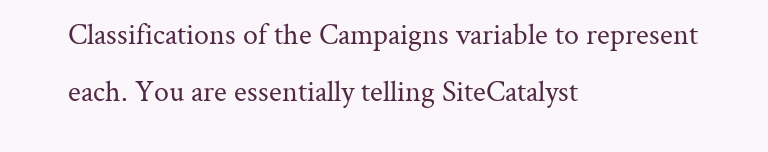Classifications of the Campaigns variable to represent each. You are essentially telling SiteCatalyst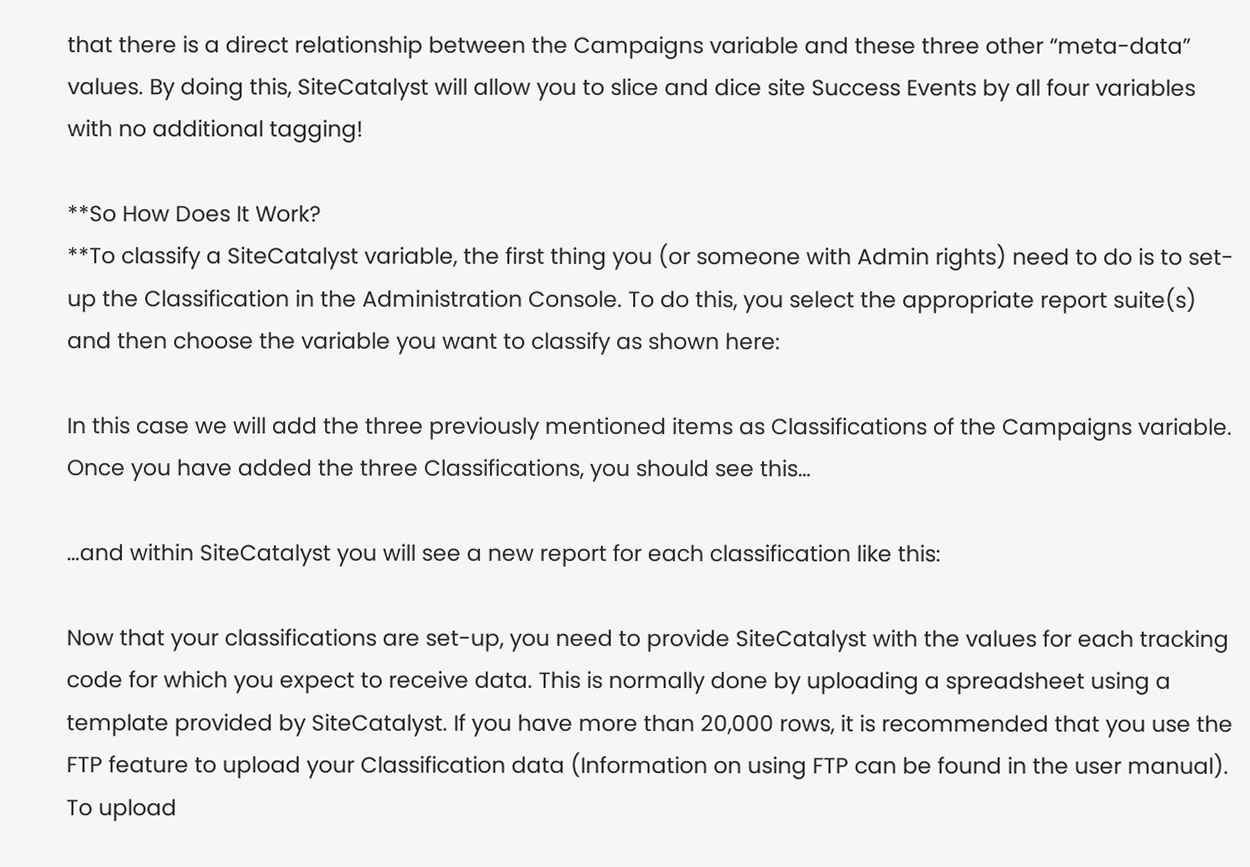that there is a direct relationship between the Campaigns variable and these three other “meta-data” values. By doing this, SiteCatalyst will allow you to slice and dice site Success Events by all four variables with no additional tagging!

**So How Does It Work?
**To classify a SiteCatalyst variable, the first thing you (or someone with Admin rights) need to do is to set-up the Classification in the Administration Console. To do this, you select the appropriate report suite(s) and then choose the variable you want to classify as shown here:

In this case we will add the three previously mentioned items as Classifications of the Campaigns variable. Once you have added the three Classifications, you should see this…

…and within SiteCatalyst you will see a new report for each classification like this:

Now that your classifications are set-up, you need to provide SiteCatalyst with the values for each tracking code for which you expect to receive data. This is normally done by uploading a spreadsheet using a template provided by SiteCatalyst. If you have more than 20,000 rows, it is recommended that you use the FTP feature to upload your Classification data (Information on using FTP can be found in the user manual). To upload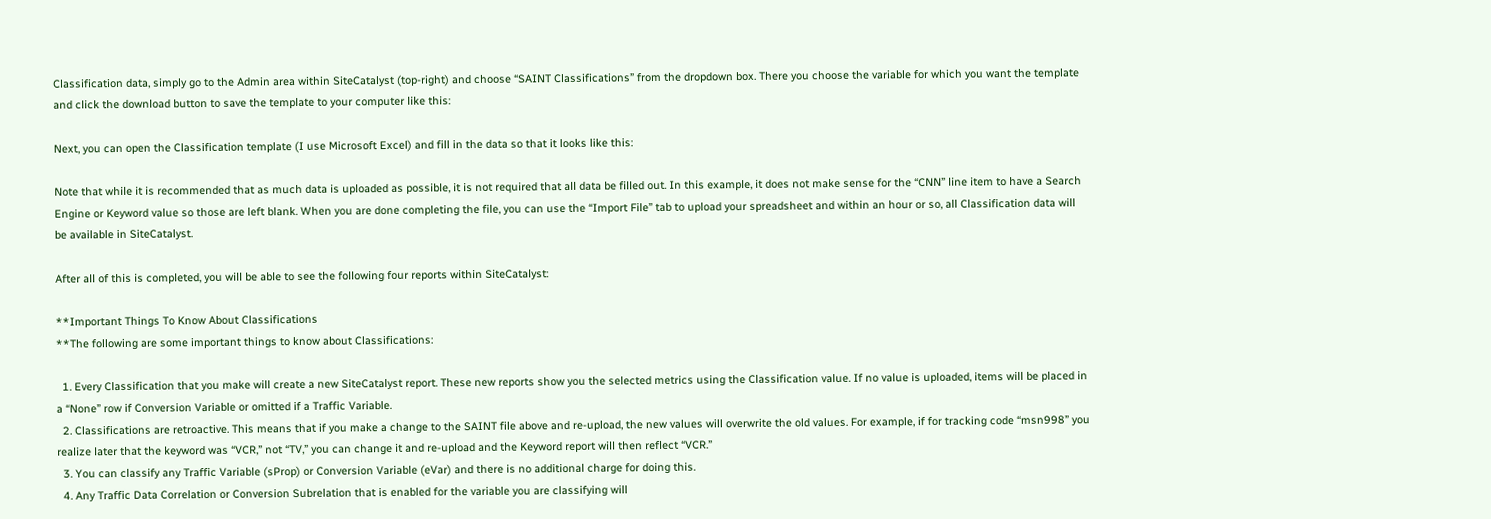Classification data, simply go to the Admin area within SiteCatalyst (top-right) and choose “SAINT Classifications” from the dropdown box. There you choose the variable for which you want the template and click the download button to save the template to your computer like this:

Next, you can open the Classification template (I use Microsoft Excel) and fill in the data so that it looks like this:

Note that while it is recommended that as much data is uploaded as possible, it is not required that all data be filled out. In this example, it does not make sense for the “CNN” line item to have a Search Engine or Keyword value so those are left blank. When you are done completing the file, you can use the “Import File” tab to upload your spreadsheet and within an hour or so, all Classification data will be available in SiteCatalyst.

After all of this is completed, you will be able to see the following four reports within SiteCatalyst:

**Important Things To Know About Classifications
**The following are some important things to know about Classifications:

  1. Every Classification that you make will create a new SiteCatalyst report. These new reports show you the selected metrics using the Classification value. If no value is uploaded, items will be placed in a “None” row if Conversion Variable or omitted if a Traffic Variable.
  2. Classifications are retroactive. This means that if you make a change to the SAINT file above and re-upload, the new values will overwrite the old values. For example, if for tracking code “msn998” you realize later that the keyword was “VCR,” not “TV,” you can change it and re-upload and the Keyword report will then reflect “VCR.”
  3. You can classify any Traffic Variable (sProp) or Conversion Variable (eVar) and there is no additional charge for doing this.
  4. Any Traffic Data Correlation or Conversion Subrelation that is enabled for the variable you are classifying will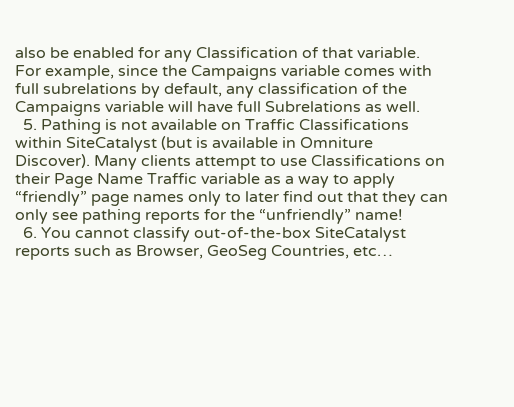also be enabled for any Classification of that variable. For example, since the Campaigns variable comes with full subrelations by default, any classification of the Campaigns variable will have full Subrelations as well.
  5. Pathing is not available on Traffic Classifications within SiteCatalyst (but is available in Omniture Discover). Many clients attempt to use Classifications on their Page Name Traffic variable as a way to apply “friendly” page names only to later find out that they can only see pathing reports for the “unfriendly” name!
  6. You cannot classify out-of-the-box SiteCatalyst reports such as Browser, GeoSeg Countries, etc…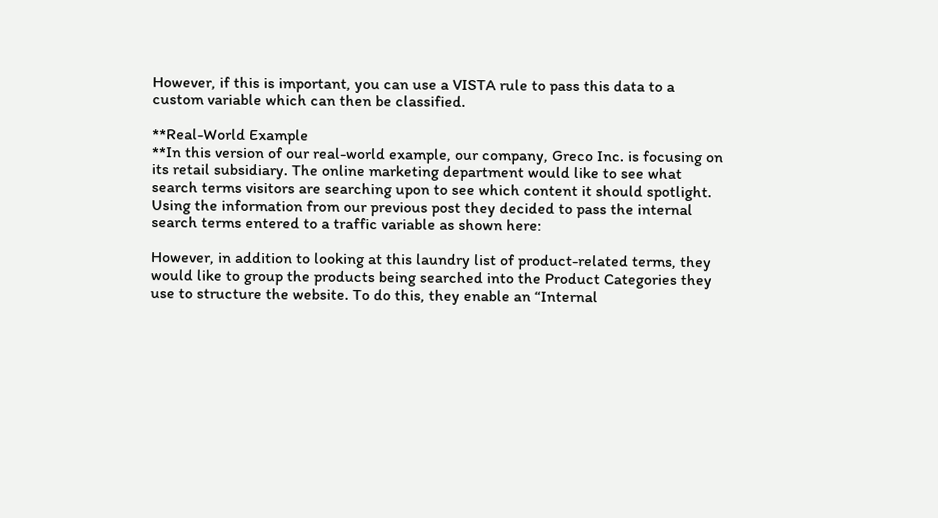However, if this is important, you can use a VISTA rule to pass this data to a custom variable which can then be classified.

**Real-World Example
**In this version of our real-world example, our company, Greco Inc. is focusing on its retail subsidiary. The online marketing department would like to see what search terms visitors are searching upon to see which content it should spotlight. Using the information from our previous post they decided to pass the internal search terms entered to a traffic variable as shown here:

However, in addition to looking at this laundry list of product-related terms, they would like to group the products being searched into the Product Categories they use to structure the website. To do this, they enable an “Internal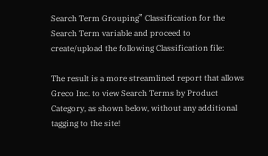Search Term Grouping” Classification for the Search Term variable and proceed to create/upload the following Classification file:

The result is a more streamlined report that allows Greco Inc. to view Search Terms by Product Category, as shown below, without any additional tagging to the site!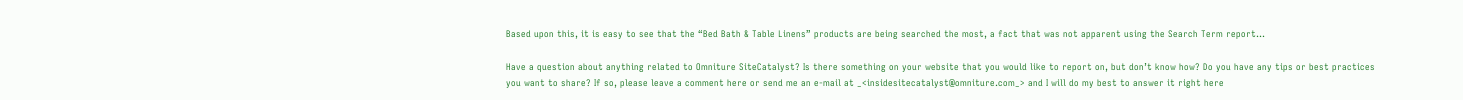Based upon this, it is easy to see that the “Bed Bath & Table Linens” products are being searched the most, a fact that was not apparent using the Search Term report…

Have a question about anything related to Omniture SiteCatalyst? Is there something on your website that you would like to report on, but don’t know how? Do you have any tips or best practices you want to share? If so, please leave a comment here or send me an e-mail at _<insidesitecatalyst@omniture.com_> and I will do my best to answer it right here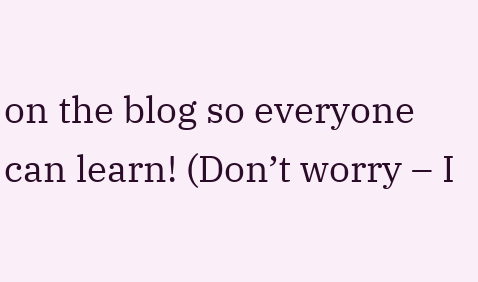on the blog so everyone can learn! (Don’t worry – I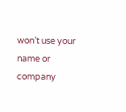won’t use your name or company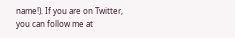name!). If you are on Twitter, you can follow me at